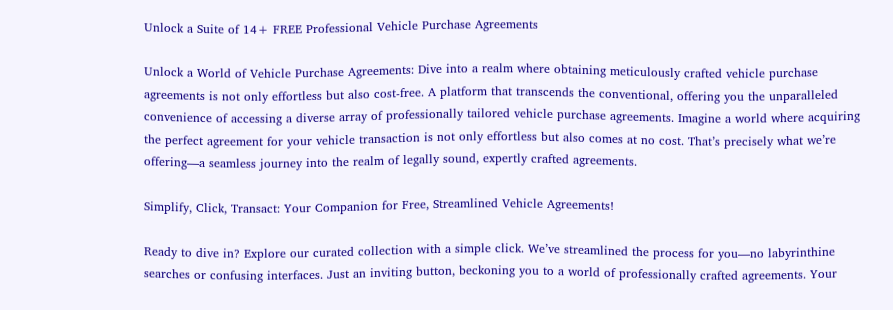Unlock a Suite of 14+ FREE Professional Vehicle Purchase Agreements

Unlock a World of Vehicle Purchase Agreements: Dive into a realm where obtaining meticulously crafted vehicle purchase agreements is not only effortless but also cost-free. A platform that transcends the conventional, offering you the unparalleled convenience of accessing a diverse array of professionally tailored vehicle purchase agreements. Imagine a world where acquiring the perfect agreement for your vehicle transaction is not only effortless but also comes at no cost. That’s precisely what we’re offering—a seamless journey into the realm of legally sound, expertly crafted agreements.

Simplify, Click, Transact: Your Companion for Free, Streamlined Vehicle Agreements!

Ready to dive in? Explore our curated collection with a simple click. We’ve streamlined the process for you—no labyrinthine searches or confusing interfaces. Just an inviting button, beckoning you to a world of professionally crafted agreements. Your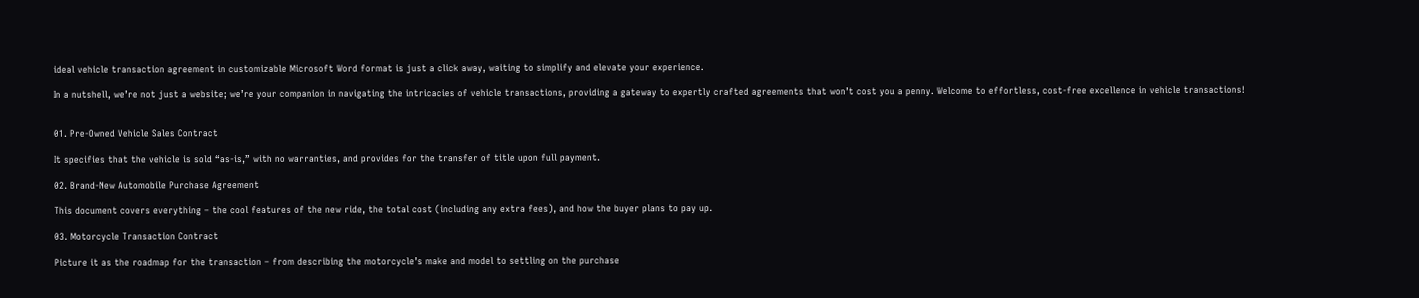ideal vehicle transaction agreement in customizable Microsoft Word format is just a click away, waiting to simplify and elevate your experience.

In a nutshell, we’re not just a website; we’re your companion in navigating the intricacies of vehicle transactions, providing a gateway to expertly crafted agreements that won’t cost you a penny. Welcome to effortless, cost-free excellence in vehicle transactions!


01. Pre-Owned Vehicle Sales Contract

It specifies that the vehicle is sold “as-is,” with no warranties, and provides for the transfer of title upon full payment.

02. Brand-New Automobile Purchase Agreement

This document covers everything – the cool features of the new ride, the total cost (including any extra fees), and how the buyer plans to pay up.

03. Motorcycle Transaction Contract

Picture it as the roadmap for the transaction – from describing the motorcycle’s make and model to settling on the purchase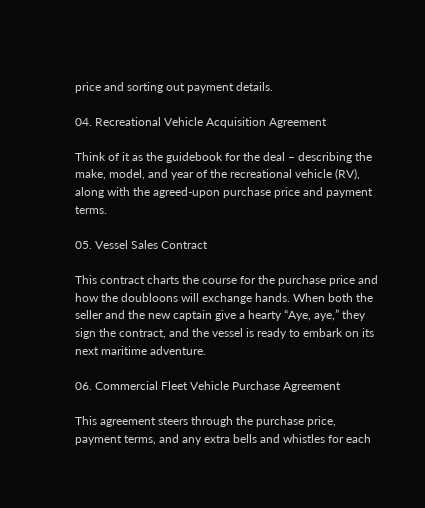price and sorting out payment details.

04. Recreational Vehicle Acquisition Agreement

Think of it as the guidebook for the deal – describing the make, model, and year of the recreational vehicle (RV), along with the agreed-upon purchase price and payment terms.

05. Vessel Sales Contract

This contract charts the course for the purchase price and how the doubloons will exchange hands. When both the seller and the new captain give a hearty “Aye, aye,” they sign the contract, and the vessel is ready to embark on its next maritime adventure.

06. Commercial Fleet Vehicle Purchase Agreement

This agreement steers through the purchase price, payment terms, and any extra bells and whistles for each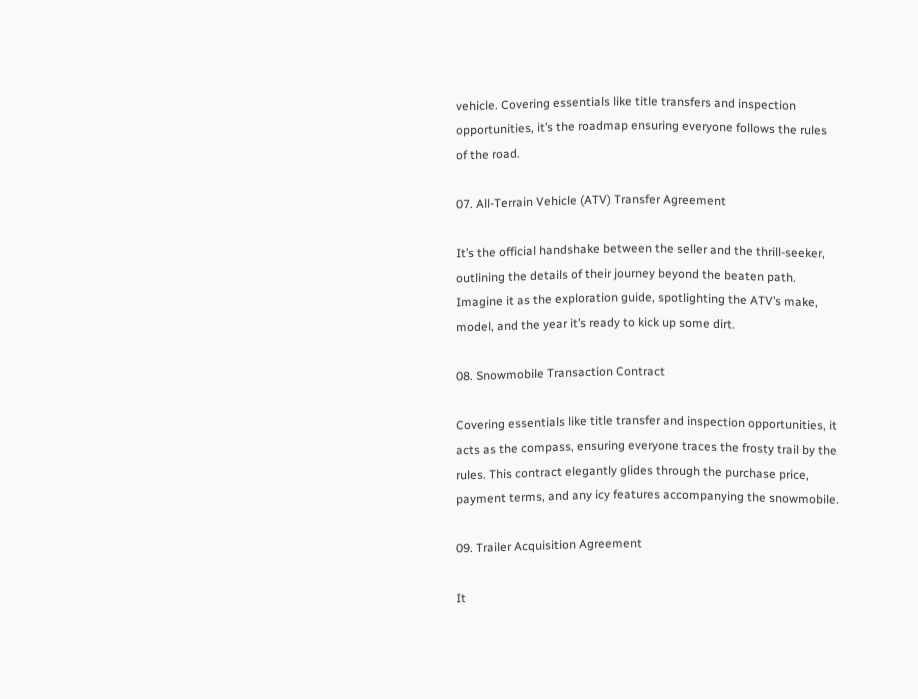vehicle. Covering essentials like title transfers and inspection opportunities, it’s the roadmap ensuring everyone follows the rules of the road.

07. All-Terrain Vehicle (ATV) Transfer Agreement

It’s the official handshake between the seller and the thrill-seeker, outlining the details of their journey beyond the beaten path. Imagine it as the exploration guide, spotlighting the ATV’s make, model, and the year it’s ready to kick up some dirt.

08. Snowmobile Transaction Contract

Covering essentials like title transfer and inspection opportunities, it acts as the compass, ensuring everyone traces the frosty trail by the rules. This contract elegantly glides through the purchase price, payment terms, and any icy features accompanying the snowmobile.

09. Trailer Acquisition Agreement

It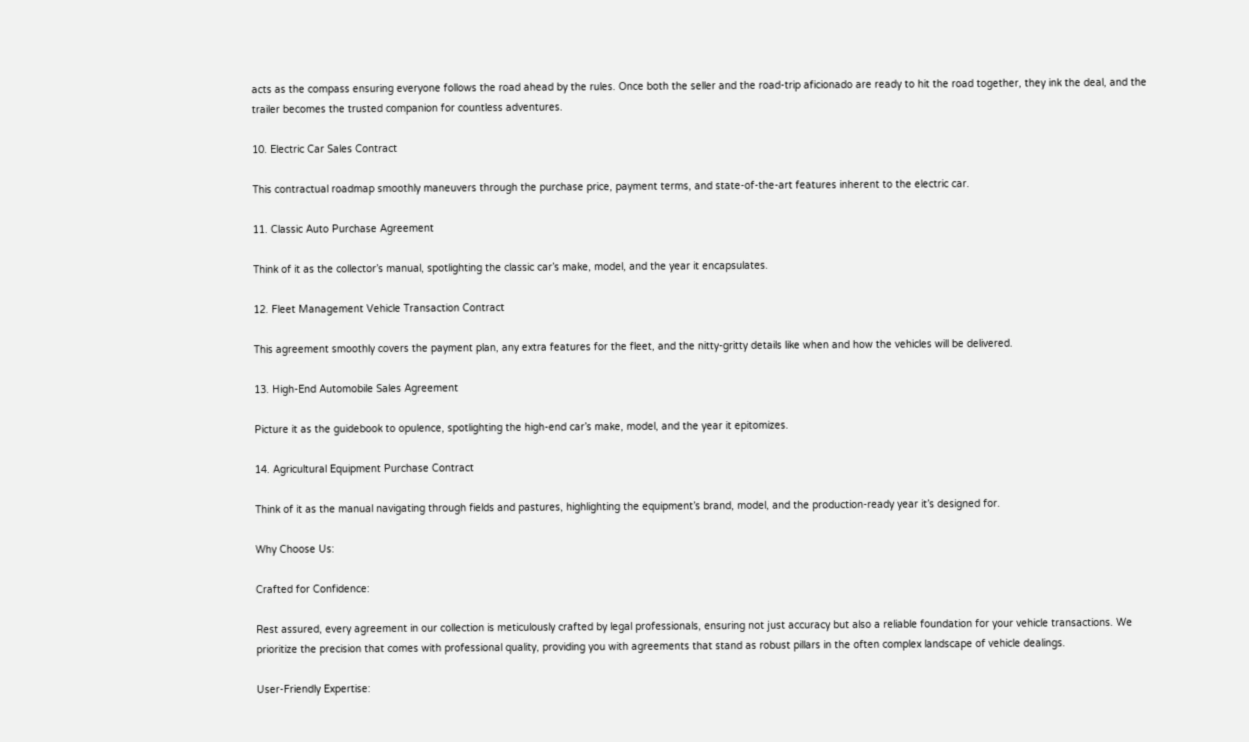acts as the compass ensuring everyone follows the road ahead by the rules. Once both the seller and the road-trip aficionado are ready to hit the road together, they ink the deal, and the trailer becomes the trusted companion for countless adventures.

10. Electric Car Sales Contract

This contractual roadmap smoothly maneuvers through the purchase price, payment terms, and state-of-the-art features inherent to the electric car.

11. Classic Auto Purchase Agreement

Think of it as the collector’s manual, spotlighting the classic car’s make, model, and the year it encapsulates.

12. Fleet Management Vehicle Transaction Contract

This agreement smoothly covers the payment plan, any extra features for the fleet, and the nitty-gritty details like when and how the vehicles will be delivered.

13. High-End Automobile Sales Agreement

Picture it as the guidebook to opulence, spotlighting the high-end car’s make, model, and the year it epitomizes.

14. Agricultural Equipment Purchase Contract

Think of it as the manual navigating through fields and pastures, highlighting the equipment’s brand, model, and the production-ready year it’s designed for.

Why Choose Us:

Crafted for Confidence:

Rest assured, every agreement in our collection is meticulously crafted by legal professionals, ensuring not just accuracy but also a reliable foundation for your vehicle transactions. We prioritize the precision that comes with professional quality, providing you with agreements that stand as robust pillars in the often complex landscape of vehicle dealings.

User-Friendly Expertise: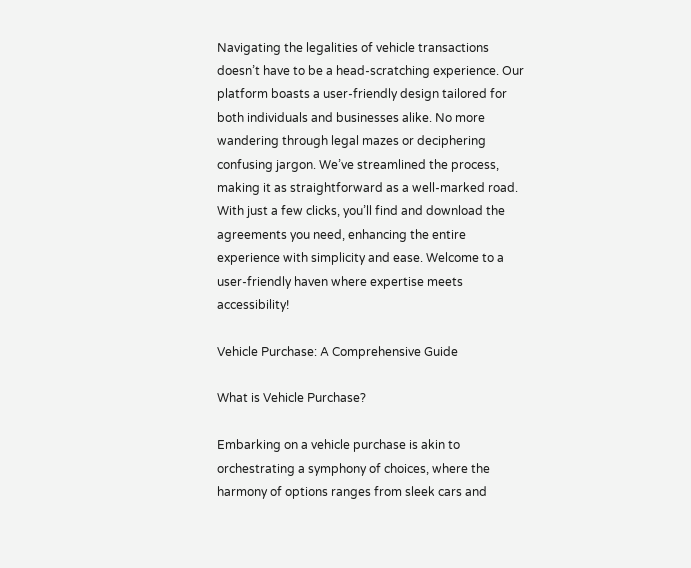Navigating the legalities of vehicle transactions doesn’t have to be a head-scratching experience. Our platform boasts a user-friendly design tailored for both individuals and businesses alike. No more wandering through legal mazes or deciphering confusing jargon. We’ve streamlined the process, making it as straightforward as a well-marked road. With just a few clicks, you’ll find and download the agreements you need, enhancing the entire experience with simplicity and ease. Welcome to a user-friendly haven where expertise meets accessibility!

Vehicle Purchase: A Comprehensive Guide

What is Vehicle Purchase?

Embarking on a vehicle purchase is akin to orchestrating a symphony of choices, where the harmony of options ranges from sleek cars and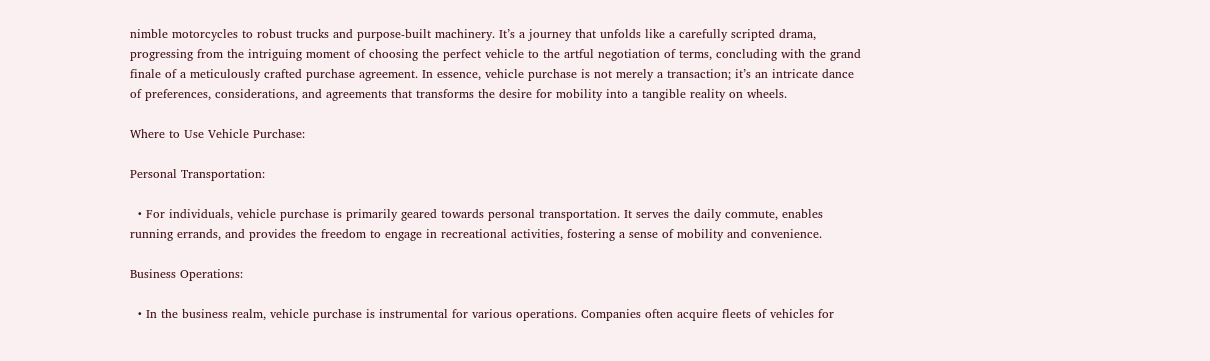nimble motorcycles to robust trucks and purpose-built machinery. It’s a journey that unfolds like a carefully scripted drama, progressing from the intriguing moment of choosing the perfect vehicle to the artful negotiation of terms, concluding with the grand finale of a meticulously crafted purchase agreement. In essence, vehicle purchase is not merely a transaction; it’s an intricate dance of preferences, considerations, and agreements that transforms the desire for mobility into a tangible reality on wheels.

Where to Use Vehicle Purchase:

Personal Transportation:

  • For individuals, vehicle purchase is primarily geared towards personal transportation. It serves the daily commute, enables running errands, and provides the freedom to engage in recreational activities, fostering a sense of mobility and convenience.

Business Operations:

  • In the business realm, vehicle purchase is instrumental for various operations. Companies often acquire fleets of vehicles for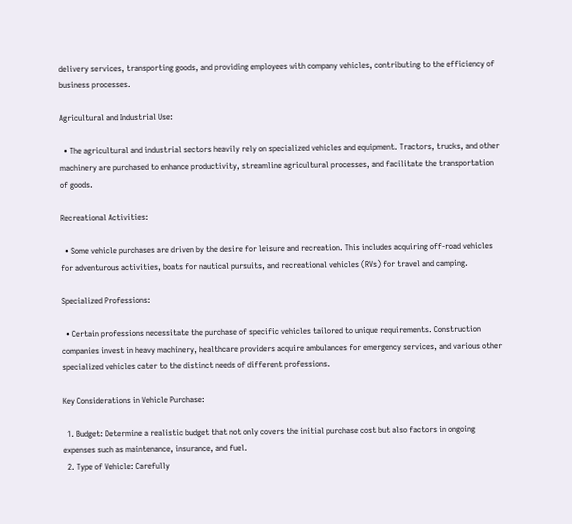delivery services, transporting goods, and providing employees with company vehicles, contributing to the efficiency of business processes.

Agricultural and Industrial Use:

  • The agricultural and industrial sectors heavily rely on specialized vehicles and equipment. Tractors, trucks, and other machinery are purchased to enhance productivity, streamline agricultural processes, and facilitate the transportation of goods.

Recreational Activities:

  • Some vehicle purchases are driven by the desire for leisure and recreation. This includes acquiring off-road vehicles for adventurous activities, boats for nautical pursuits, and recreational vehicles (RVs) for travel and camping.

Specialized Professions:

  • Certain professions necessitate the purchase of specific vehicles tailored to unique requirements. Construction companies invest in heavy machinery, healthcare providers acquire ambulances for emergency services, and various other specialized vehicles cater to the distinct needs of different professions.

Key Considerations in Vehicle Purchase:

  1. Budget: Determine a realistic budget that not only covers the initial purchase cost but also factors in ongoing expenses such as maintenance, insurance, and fuel.
  2. Type of Vehicle: Carefully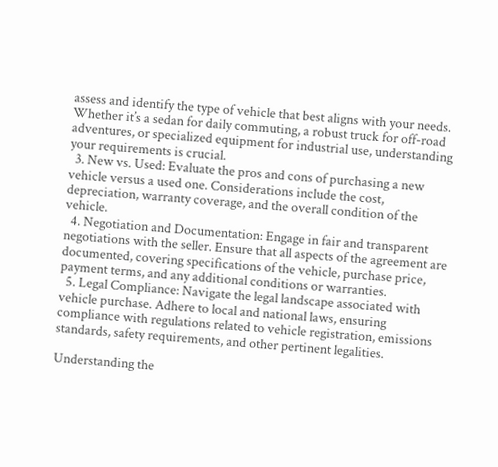assess and identify the type of vehicle that best aligns with your needs. Whether it’s a sedan for daily commuting, a robust truck for off-road adventures, or specialized equipment for industrial use, understanding your requirements is crucial.
  3. New vs. Used: Evaluate the pros and cons of purchasing a new vehicle versus a used one. Considerations include the cost, depreciation, warranty coverage, and the overall condition of the vehicle.
  4. Negotiation and Documentation: Engage in fair and transparent negotiations with the seller. Ensure that all aspects of the agreement are documented, covering specifications of the vehicle, purchase price, payment terms, and any additional conditions or warranties.
  5. Legal Compliance: Navigate the legal landscape associated with vehicle purchase. Adhere to local and national laws, ensuring compliance with regulations related to vehicle registration, emissions standards, safety requirements, and other pertinent legalities.

Understanding the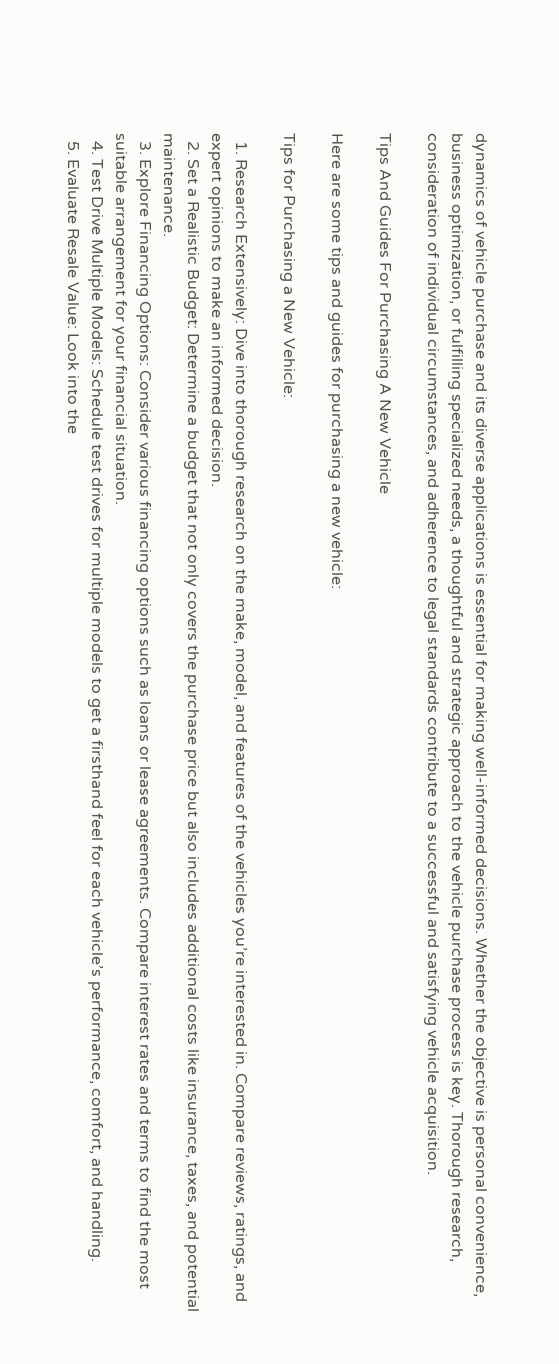dynamics of vehicle purchase and its diverse applications is essential for making well-informed decisions. Whether the objective is personal convenience, business optimization, or fulfilling specialized needs, a thoughtful and strategic approach to the vehicle purchase process is key. Thorough research, consideration of individual circumstances, and adherence to legal standards contribute to a successful and satisfying vehicle acquisition.

Tips And Guides For Purchasing A New Vehicle

Here are some tips and guides for purchasing a new vehicle:

Tips for Purchasing a New Vehicle:

  1. Research Extensively: Dive into thorough research on the make, model, and features of the vehicles you’re interested in. Compare reviews, ratings, and expert opinions to make an informed decision.
  2. Set a Realistic Budget: Determine a budget that not only covers the purchase price but also includes additional costs like insurance, taxes, and potential maintenance.
  3. Explore Financing Options: Consider various financing options such as loans or lease agreements. Compare interest rates and terms to find the most suitable arrangement for your financial situation.
  4. Test Drive Multiple Models: Schedule test drives for multiple models to get a firsthand feel for each vehicle’s performance, comfort, and handling.
  5. Evaluate Resale Value: Look into the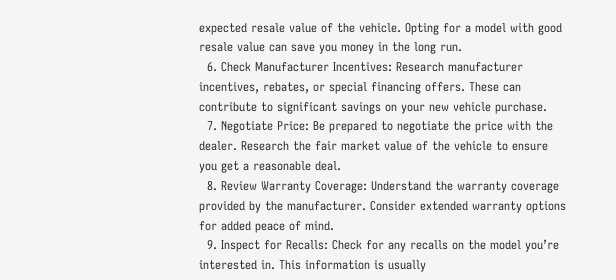expected resale value of the vehicle. Opting for a model with good resale value can save you money in the long run.
  6. Check Manufacturer Incentives: Research manufacturer incentives, rebates, or special financing offers. These can contribute to significant savings on your new vehicle purchase.
  7. Negotiate Price: Be prepared to negotiate the price with the dealer. Research the fair market value of the vehicle to ensure you get a reasonable deal.
  8. Review Warranty Coverage: Understand the warranty coverage provided by the manufacturer. Consider extended warranty options for added peace of mind.
  9. Inspect for Recalls: Check for any recalls on the model you’re interested in. This information is usually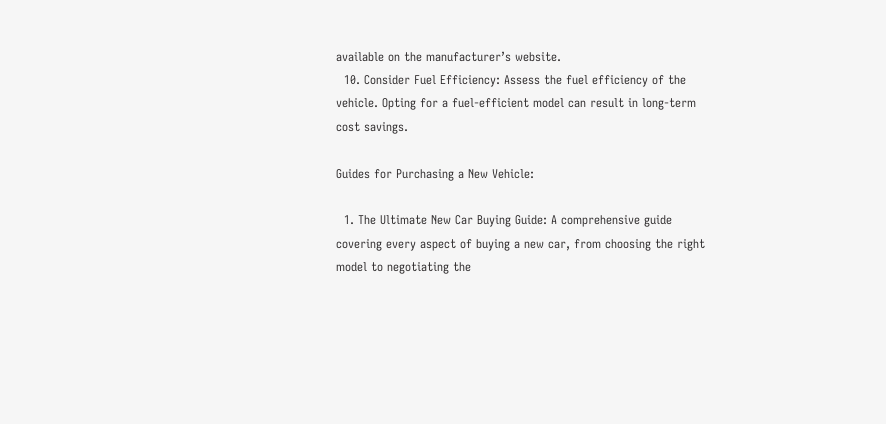available on the manufacturer’s website.
  10. Consider Fuel Efficiency: Assess the fuel efficiency of the vehicle. Opting for a fuel-efficient model can result in long-term cost savings.

Guides for Purchasing a New Vehicle:

  1. The Ultimate New Car Buying Guide: A comprehensive guide covering every aspect of buying a new car, from choosing the right model to negotiating the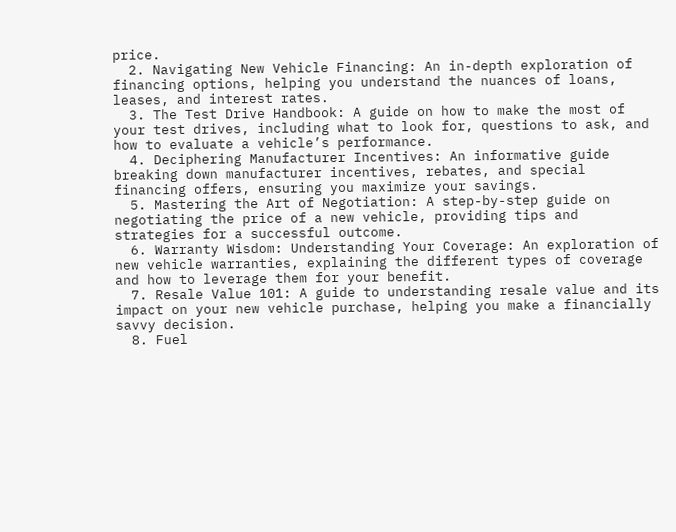price.
  2. Navigating New Vehicle Financing: An in-depth exploration of financing options, helping you understand the nuances of loans, leases, and interest rates.
  3. The Test Drive Handbook: A guide on how to make the most of your test drives, including what to look for, questions to ask, and how to evaluate a vehicle’s performance.
  4. Deciphering Manufacturer Incentives: An informative guide breaking down manufacturer incentives, rebates, and special financing offers, ensuring you maximize your savings.
  5. Mastering the Art of Negotiation: A step-by-step guide on negotiating the price of a new vehicle, providing tips and strategies for a successful outcome.
  6. Warranty Wisdom: Understanding Your Coverage: An exploration of new vehicle warranties, explaining the different types of coverage and how to leverage them for your benefit.
  7. Resale Value 101: A guide to understanding resale value and its impact on your new vehicle purchase, helping you make a financially savvy decision.
  8. Fuel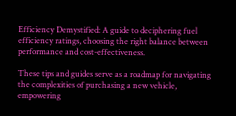Efficiency Demystified: A guide to deciphering fuel efficiency ratings, choosing the right balance between performance and cost-effectiveness.

These tips and guides serve as a roadmap for navigating the complexities of purchasing a new vehicle, empowering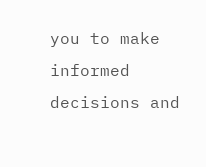you to make informed decisions and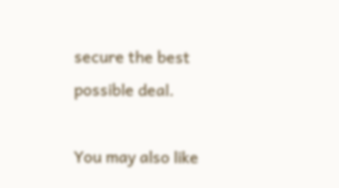secure the best possible deal.

You may also like